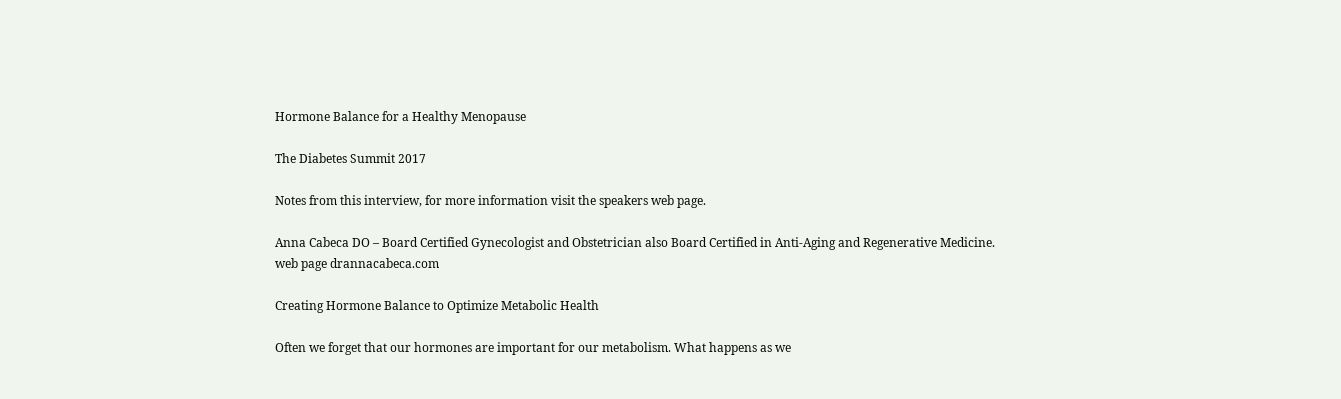Hormone Balance for a Healthy Menopause

The Diabetes Summit 2017

Notes from this interview, for more information visit the speakers web page.

Anna Cabeca DO – Board Certified Gynecologist and Obstetrician also Board Certified in Anti-Aging and Regenerative Medicine.
web page drannacabeca.com

Creating Hormone Balance to Optimize Metabolic Health

Often we forget that our hormones are important for our metabolism. What happens as we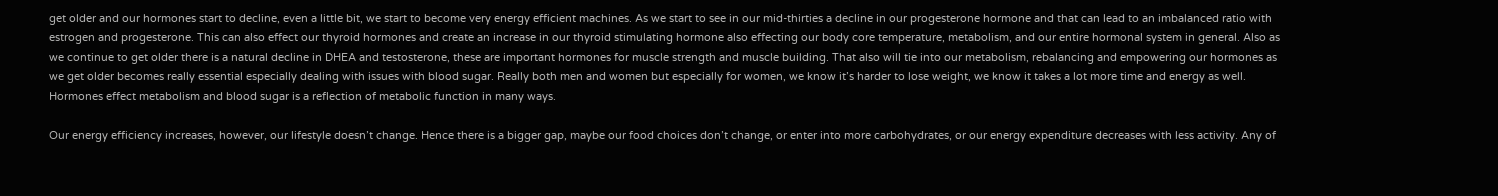get older and our hormones start to decline, even a little bit, we start to become very energy efficient machines. As we start to see in our mid-thirties a decline in our progesterone hormone and that can lead to an imbalanced ratio with estrogen and progesterone. This can also effect our thyroid hormones and create an increase in our thyroid stimulating hormone also effecting our body core temperature, metabolism, and our entire hormonal system in general. Also as we continue to get older there is a natural decline in DHEA and testosterone, these are important hormones for muscle strength and muscle building. That also will tie into our metabolism, rebalancing and empowering our hormones as we get older becomes really essential especially dealing with issues with blood sugar. Really both men and women but especially for women, we know it’s harder to lose weight, we know it takes a lot more time and energy as well. Hormones effect metabolism and blood sugar is a reflection of metabolic function in many ways.

Our energy efficiency increases, however, our lifestyle doesn’t change. Hence there is a bigger gap, maybe our food choices don’t change, or enter into more carbohydrates, or our energy expenditure decreases with less activity. Any of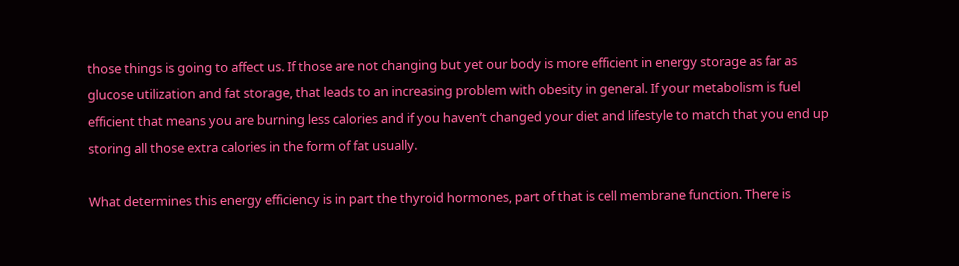those things is going to affect us. If those are not changing but yet our body is more efficient in energy storage as far as glucose utilization and fat storage, that leads to an increasing problem with obesity in general. If your metabolism is fuel efficient that means you are burning less calories and if you haven’t changed your diet and lifestyle to match that you end up storing all those extra calories in the form of fat usually.

What determines this energy efficiency is in part the thyroid hormones, part of that is cell membrane function. There is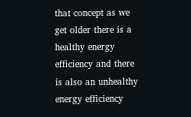that concept as we get older there is a healthy energy efficiency and there is also an unhealthy energy efficiency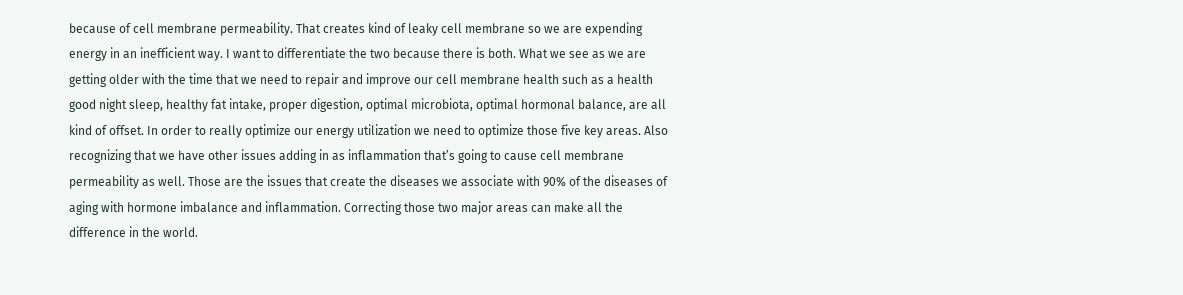because of cell membrane permeability. That creates kind of leaky cell membrane so we are expending energy in an inefficient way. I want to differentiate the two because there is both. What we see as we are getting older with the time that we need to repair and improve our cell membrane health such as a health good night sleep, healthy fat intake, proper digestion, optimal microbiota, optimal hormonal balance, are all kind of offset. In order to really optimize our energy utilization we need to optimize those five key areas. Also recognizing that we have other issues adding in as inflammation that’s going to cause cell membrane permeability as well. Those are the issues that create the diseases we associate with 90% of the diseases of aging with hormone imbalance and inflammation. Correcting those two major areas can make all the difference in the world.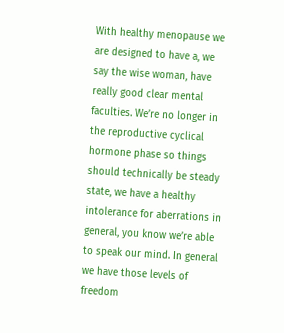With healthy menopause we are designed to have a, we say the wise woman, have really good clear mental faculties. We’re no longer in the reproductive cyclical hormone phase so things should technically be steady state, we have a healthy intolerance for aberrations in general, you know we’re able to speak our mind. In general we have those levels of freedom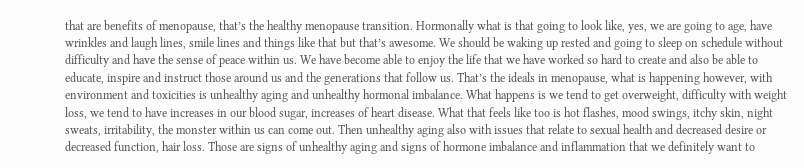that are benefits of menopause, that’s the healthy menopause transition. Hormonally what is that going to look like, yes, we are going to age, have wrinkles and laugh lines, smile lines and things like that but that’s awesome. We should be waking up rested and going to sleep on schedule without difficulty and have the sense of peace within us. We have become able to enjoy the life that we have worked so hard to create and also be able to educate, inspire and instruct those around us and the generations that follow us. That’s the ideals in menopause, what is happening however, with environment and toxicities is unhealthy aging and unhealthy hormonal imbalance. What happens is we tend to get overweight, difficulty with weight loss, we tend to have increases in our blood sugar, increases of heart disease. What that feels like too is hot flashes, mood swings, itchy skin, night sweats, irritability, the monster within us can come out. Then unhealthy aging also with issues that relate to sexual health and decreased desire or decreased function, hair loss. Those are signs of unhealthy aging and signs of hormone imbalance and inflammation that we definitely want to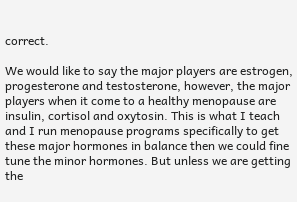correct.

We would like to say the major players are estrogen, progesterone and testosterone, however, the major players when it come to a healthy menopause are insulin, cortisol and oxytosin. This is what I teach and I run menopause programs specifically to get these major hormones in balance then we could fine tune the minor hormones. But unless we are getting the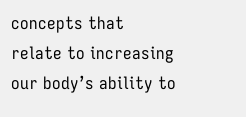concepts that relate to increasing our body’s ability to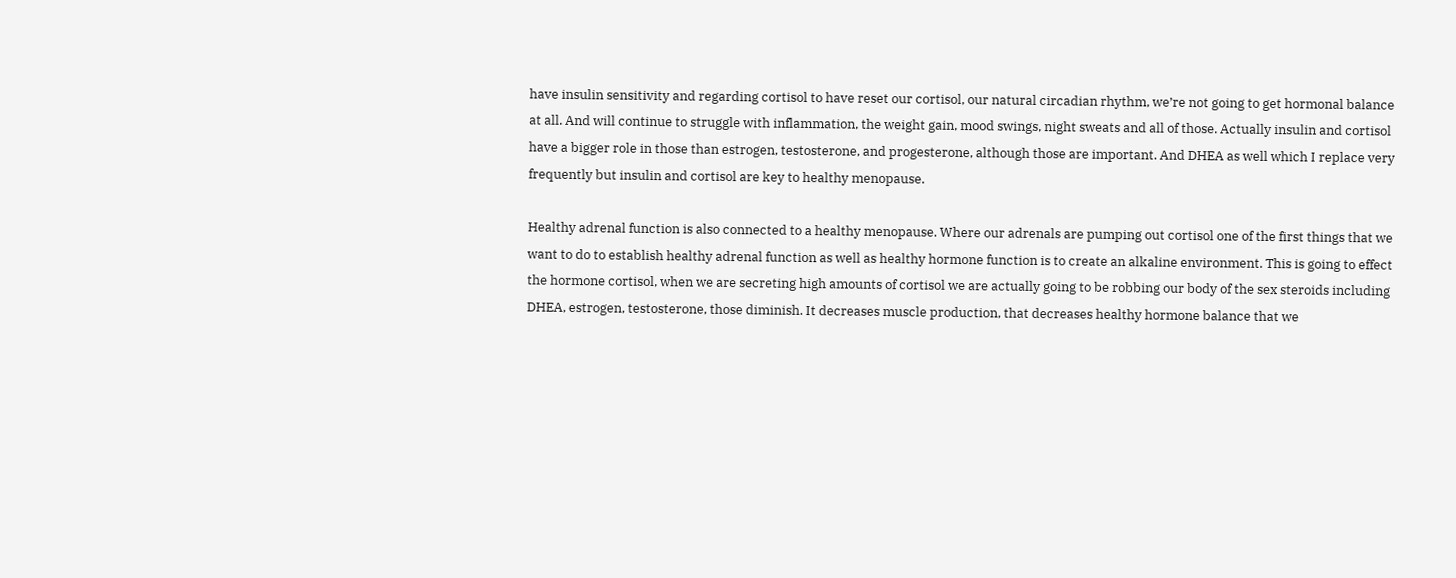have insulin sensitivity and regarding cortisol to have reset our cortisol, our natural circadian rhythm, we’re not going to get hormonal balance at all. And will continue to struggle with inflammation, the weight gain, mood swings, night sweats and all of those. Actually insulin and cortisol have a bigger role in those than estrogen, testosterone, and progesterone, although those are important. And DHEA as well which I replace very frequently but insulin and cortisol are key to healthy menopause.

Healthy adrenal function is also connected to a healthy menopause. Where our adrenals are pumping out cortisol one of the first things that we want to do to establish healthy adrenal function as well as healthy hormone function is to create an alkaline environment. This is going to effect the hormone cortisol, when we are secreting high amounts of cortisol we are actually going to be robbing our body of the sex steroids including DHEA, estrogen, testosterone, those diminish. It decreases muscle production, that decreases healthy hormone balance that we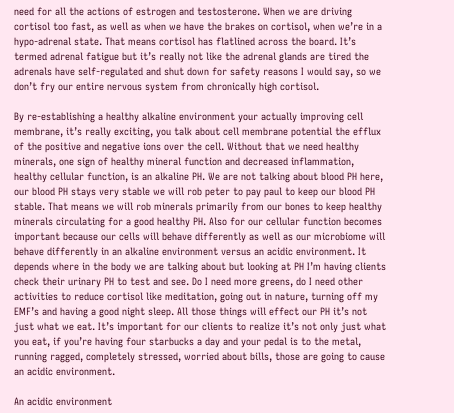need for all the actions of estrogen and testosterone. When we are driving cortisol too fast, as well as when we have the brakes on cortisol, when we’re in a hypo-adrenal state. That means cortisol has flatlined across the board. It’s termed adrenal fatigue but it’s really not like the adrenal glands are tired the adrenals have self-regulated and shut down for safety reasons I would say, so we don’t fry our entire nervous system from chronically high cortisol.

By re-establishing a healthy alkaline environment your actually improving cell membrane, it’s really exciting, you talk about cell membrane potential the efflux of the positive and negative ions over the cell. Without that we need healthy minerals, one sign of healthy mineral function and decreased inflammation, healthy cellular function, is an alkaline PH. We are not talking about blood PH here, our blood PH stays very stable we will rob peter to pay paul to keep our blood PH stable. That means we will rob minerals primarily from our bones to keep healthy minerals circulating for a good healthy PH. Also for our cellular function becomes important because our cells will behave differently as well as our microbiome will behave differently in an alkaline environment versus an acidic environment. It depends where in the body we are talking about but looking at PH I’m having clients check their urinary PH to test and see. Do I need more greens, do I need other activities to reduce cortisol like meditation, going out in nature, turning off my EMF’s and having a good night sleep. All those things will effect our PH it’s not just what we eat. It’s important for our clients to realize it’s not only just what you eat, if you’re having four starbucks a day and your pedal is to the metal, running ragged, completely stressed, worried about bills, those are going to cause an acidic environment.

An acidic environment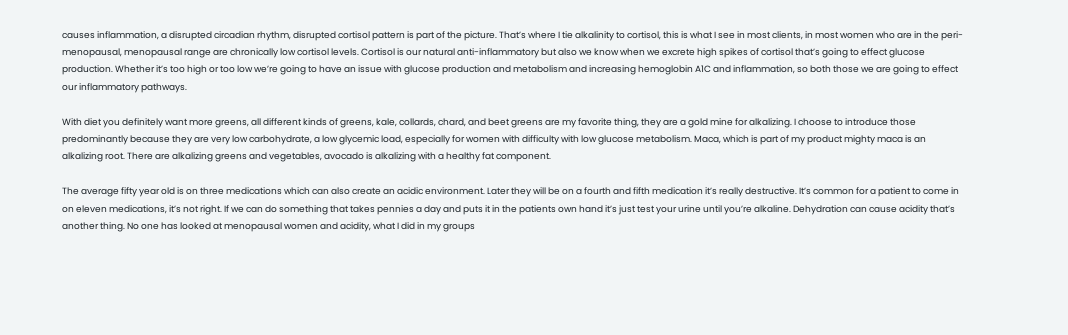causes inflammation, a disrupted circadian rhythm, disrupted cortisol pattern is part of the picture. That’s where I tie alkalinity to cortisol, this is what I see in most clients, in most women who are in the peri-menopausal, menopausal range are chronically low cortisol levels. Cortisol is our natural anti-inflammatory but also we know when we excrete high spikes of cortisol that’s going to effect glucose production. Whether it’s too high or too low we’re going to have an issue with glucose production and metabolism and increasing hemoglobin A1C and inflammation, so both those we are going to effect our inflammatory pathways.

With diet you definitely want more greens, all different kinds of greens, kale, collards, chard, and beet greens are my favorite thing, they are a gold mine for alkalizing. I choose to introduce those predominantly because they are very low carbohydrate, a low glycemic load, especially for women with difficulty with low glucose metabolism. Maca, which is part of my product mighty maca is an alkalizing root. There are alkalizing greens and vegetables, avocado is alkalizing with a healthy fat component.

The average fifty year old is on three medications which can also create an acidic environment. Later they will be on a fourth and fifth medication it’s really destructive. It’s common for a patient to come in on eleven medications, it’s not right. If we can do something that takes pennies a day and puts it in the patients own hand it’s just test your urine until you’re alkaline. Dehydration can cause acidity that’s another thing. No one has looked at menopausal women and acidity, what I did in my groups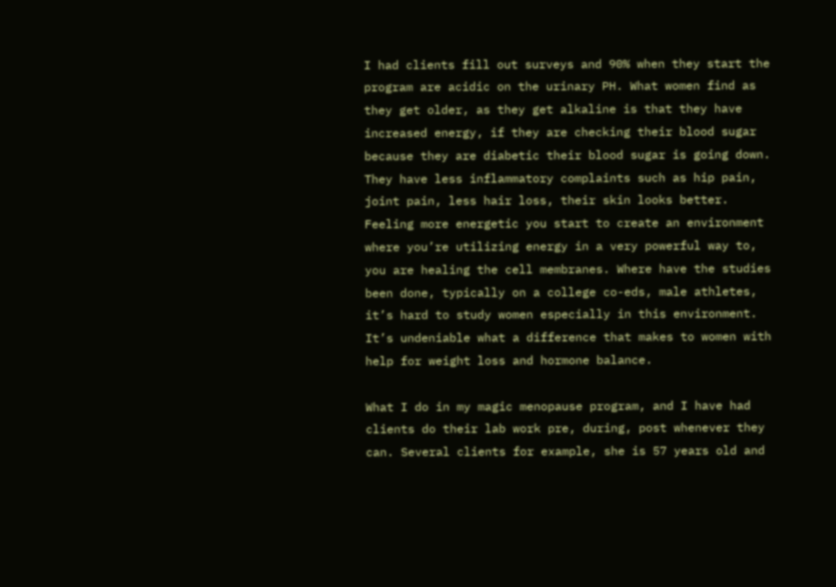I had clients fill out surveys and 90% when they start the program are acidic on the urinary PH. What women find as they get older, as they get alkaline is that they have increased energy, if they are checking their blood sugar because they are diabetic their blood sugar is going down. They have less inflammatory complaints such as hip pain, joint pain, less hair loss, their skin looks better. Feeling more energetic you start to create an environment where you’re utilizing energy in a very powerful way to, you are healing the cell membranes. Where have the studies been done, typically on a college co-eds, male athletes, it’s hard to study women especially in this environment. It’s undeniable what a difference that makes to women with help for weight loss and hormone balance.

What I do in my magic menopause program, and I have had clients do their lab work pre, during, post whenever they can. Several clients for example, she is 57 years old and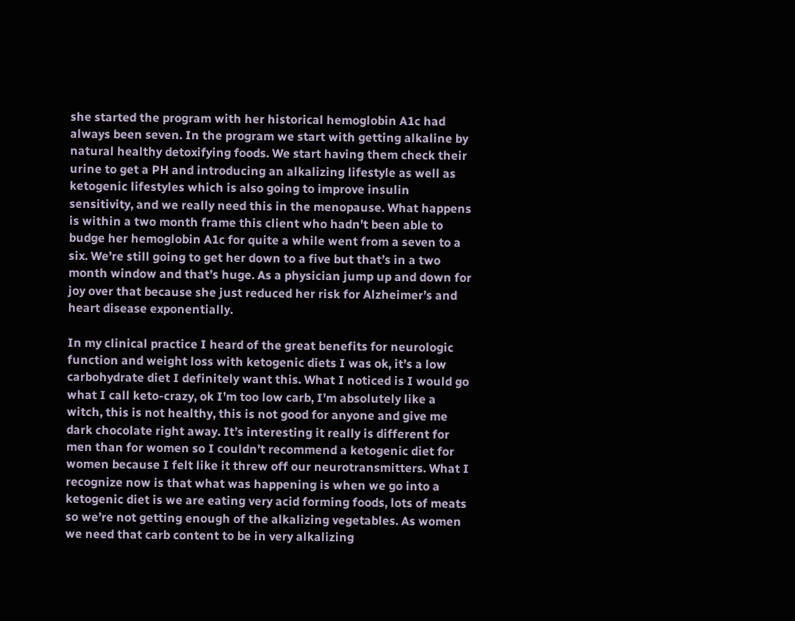she started the program with her historical hemoglobin A1c had always been seven. In the program we start with getting alkaline by natural healthy detoxifying foods. We start having them check their urine to get a PH and introducing an alkalizing lifestyle as well as ketogenic lifestyles which is also going to improve insulin sensitivity, and we really need this in the menopause. What happens is within a two month frame this client who hadn’t been able to budge her hemoglobin A1c for quite a while went from a seven to a six. We’re still going to get her down to a five but that’s in a two month window and that’s huge. As a physician jump up and down for joy over that because she just reduced her risk for Alzheimer’s and heart disease exponentially.

In my clinical practice I heard of the great benefits for neurologic function and weight loss with ketogenic diets I was ok, it’s a low carbohydrate diet I definitely want this. What I noticed is I would go what I call keto-crazy, ok I’m too low carb, I’m absolutely like a witch, this is not healthy, this is not good for anyone and give me dark chocolate right away. It’s interesting it really is different for men than for women so I couldn’t recommend a ketogenic diet for women because I felt like it threw off our neurotransmitters. What I recognize now is that what was happening is when we go into a ketogenic diet is we are eating very acid forming foods, lots of meats so we’re not getting enough of the alkalizing vegetables. As women we need that carb content to be in very alkalizing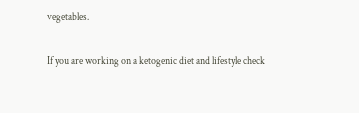vegetables.

If you are working on a ketogenic diet and lifestyle check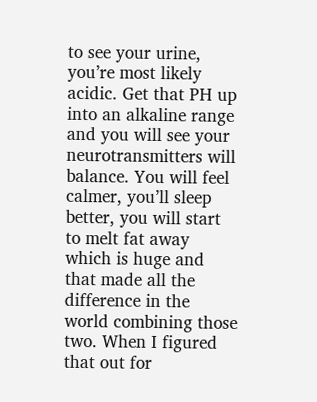to see your urine, you’re most likely acidic. Get that PH up into an alkaline range and you will see your neurotransmitters will balance. You will feel calmer, you’ll sleep better, you will start to melt fat away which is huge and that made all the difference in the world combining those two. When I figured that out for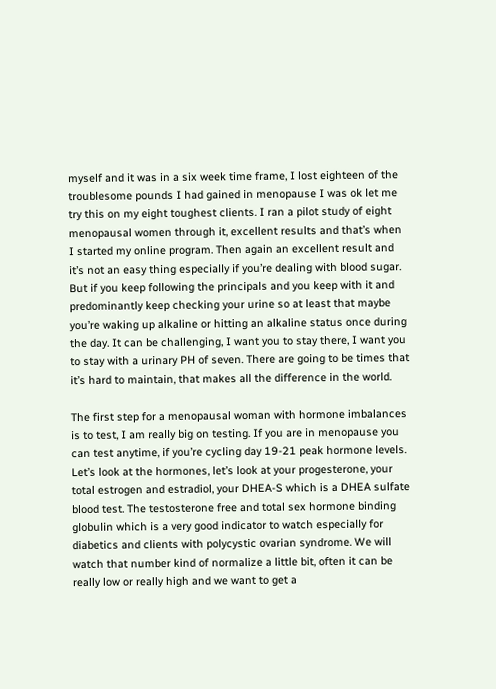myself and it was in a six week time frame, I lost eighteen of the troublesome pounds I had gained in menopause I was ok let me try this on my eight toughest clients. I ran a pilot study of eight menopausal women through it, excellent results and that’s when I started my online program. Then again an excellent result and it’s not an easy thing especially if you’re dealing with blood sugar. But if you keep following the principals and you keep with it and predominantly keep checking your urine so at least that maybe you’re waking up alkaline or hitting an alkaline status once during the day. It can be challenging, I want you to stay there, I want you to stay with a urinary PH of seven. There are going to be times that it’s hard to maintain, that makes all the difference in the world.

The first step for a menopausal woman with hormone imbalances is to test, I am really big on testing. If you are in menopause you can test anytime, if you’re cycling day 19-21 peak hormone levels. Let’s look at the hormones, let’s look at your progesterone, your total estrogen and estradiol, your DHEA-S which is a DHEA sulfate blood test. The testosterone free and total sex hormone binding globulin which is a very good indicator to watch especially for diabetics and clients with polycystic ovarian syndrome. We will watch that number kind of normalize a little bit, often it can be really low or really high and we want to get a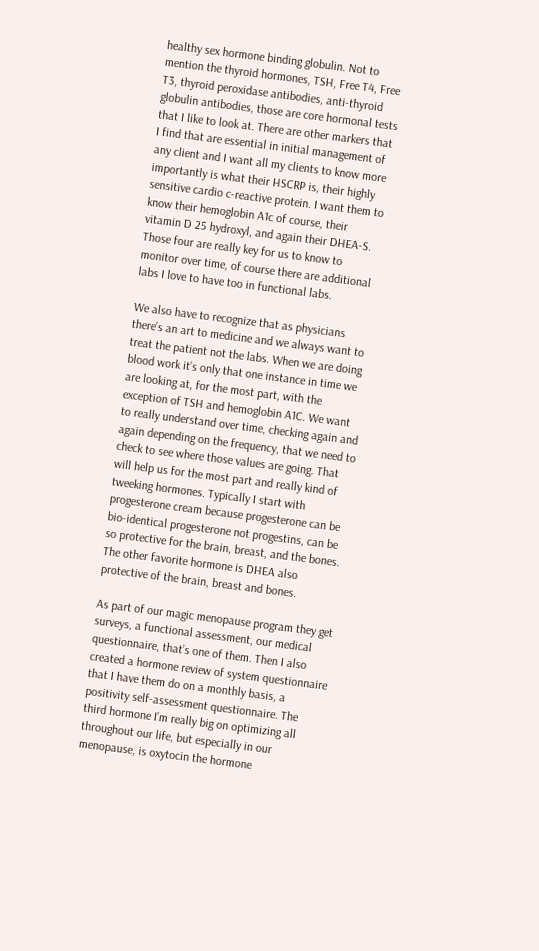healthy sex hormone binding globulin. Not to mention the thyroid hormones, TSH, Free T4, Free T3, thyroid peroxidase antibodies, anti-thyroid globulin antibodies, those are core hormonal tests that I like to look at. There are other markers that I find that are essential in initial management of any client and I want all my clients to know more importantly is what their HSCRP is, their highly sensitive cardio c-reactive protein. I want them to know their hemoglobin A1c of course, their vitamin D 25 hydroxyl, and again their DHEA-S. Those four are really key for us to know to monitor over time, of course there are additional labs I love to have too in functional labs.

We also have to recognize that as physicians there’s an art to medicine and we always want to treat the patient not the labs. When we are doing blood work it’s only that one instance in time we are looking at, for the most part, with the exception of TSH and hemoglobin A1C. We want to really understand over time, checking again and again depending on the frequency, that we need to check to see where those values are going. That will help us for the most part and really kind of tweeking hormones. Typically I start with progesterone cream because progesterone can be bio-identical progesterone not progestins, can be so protective for the brain, breast, and the bones. The other favorite hormone is DHEA also protective of the brain, breast and bones.

As part of our magic menopause program they get surveys, a functional assessment, our medical questionnaire, that’s one of them. Then I also created a hormone review of system questionnaire that I have them do on a monthly basis, a positivity self-assessment questionnaire. The third hormone I’m really big on optimizing all throughout our life, but especially in our menopause, is oxytocin the hormone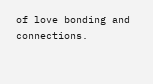of love bonding and connections.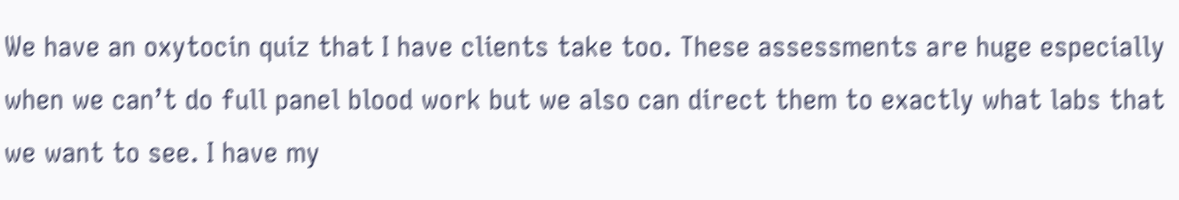We have an oxytocin quiz that I have clients take too. These assessments are huge especially when we can’t do full panel blood work but we also can direct them to exactly what labs that we want to see. I have my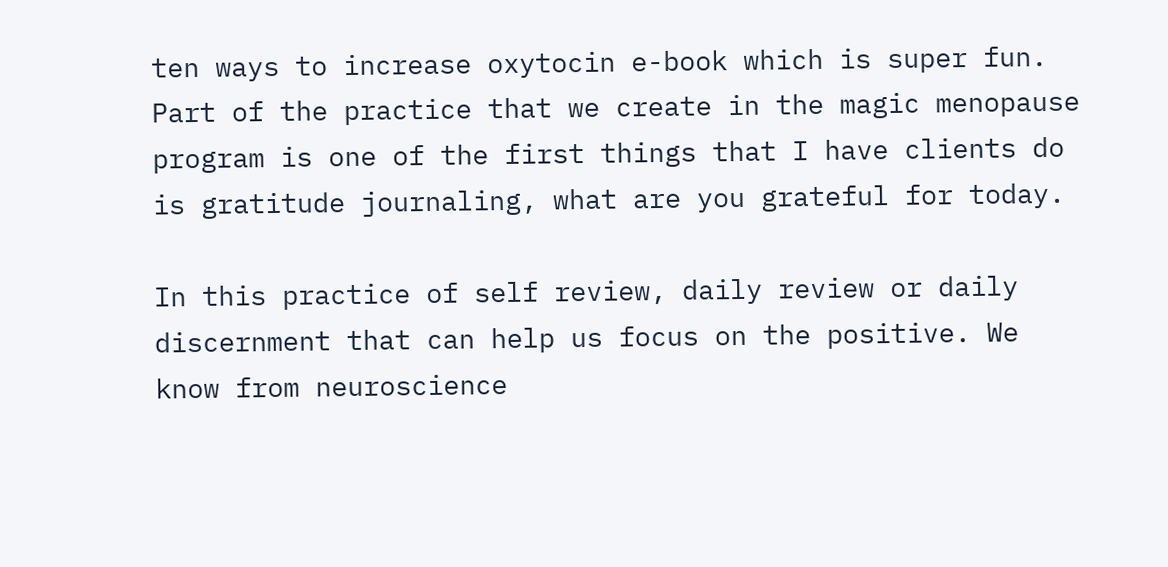ten ways to increase oxytocin e-book which is super fun. Part of the practice that we create in the magic menopause program is one of the first things that I have clients do is gratitude journaling, what are you grateful for today.

In this practice of self review, daily review or daily discernment that can help us focus on the positive. We know from neuroscience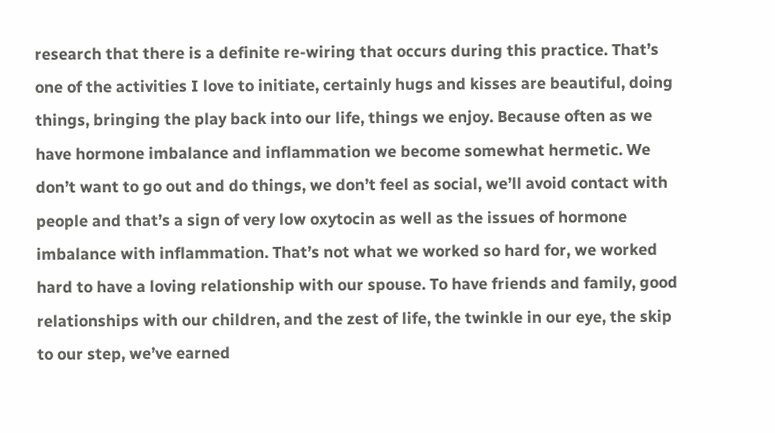research that there is a definite re-wiring that occurs during this practice. That’s one of the activities I love to initiate, certainly hugs and kisses are beautiful, doing things, bringing the play back into our life, things we enjoy. Because often as we have hormone imbalance and inflammation we become somewhat hermetic. We don’t want to go out and do things, we don’t feel as social, we’ll avoid contact with people and that’s a sign of very low oxytocin as well as the issues of hormone imbalance with inflammation. That’s not what we worked so hard for, we worked hard to have a loving relationship with our spouse. To have friends and family, good relationships with our children, and the zest of life, the twinkle in our eye, the skip to our step, we’ve earned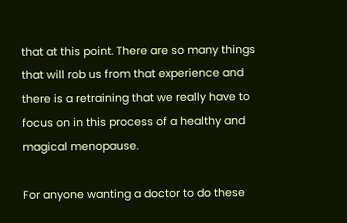that at this point. There are so many things that will rob us from that experience and there is a retraining that we really have to focus on in this process of a healthy and magical menopause.

For anyone wanting a doctor to do these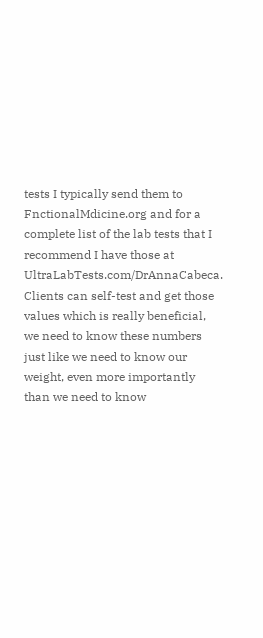tests I typically send them to FnctionalMdicine.org and for a complete list of the lab tests that I recommend I have those at UltraLabTests.com/DrAnnaCabeca. Clients can self-test and get those values which is really beneficial, we need to know these numbers just like we need to know our weight, even more importantly than we need to know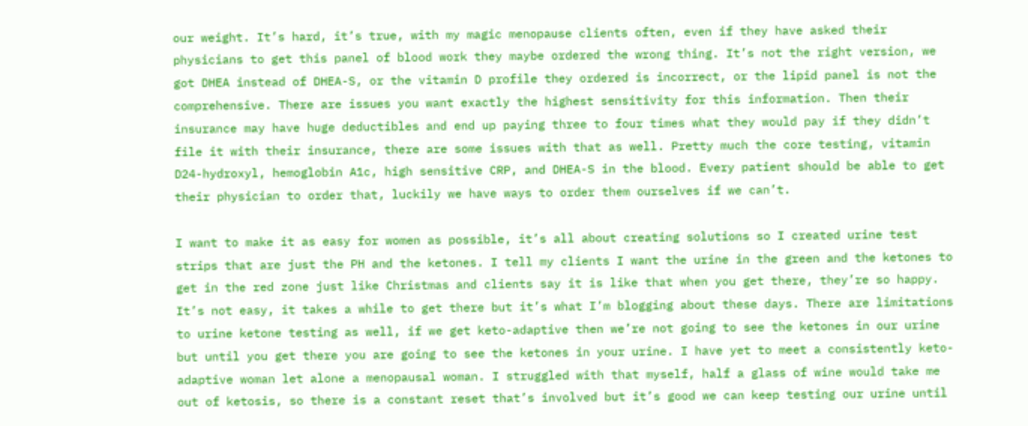our weight. It’s hard, it’s true, with my magic menopause clients often, even if they have asked their physicians to get this panel of blood work they maybe ordered the wrong thing. It’s not the right version, we got DHEA instead of DHEA-S, or the vitamin D profile they ordered is incorrect, or the lipid panel is not the comprehensive. There are issues you want exactly the highest sensitivity for this information. Then their insurance may have huge deductibles and end up paying three to four times what they would pay if they didn’t file it with their insurance, there are some issues with that as well. Pretty much the core testing, vitamin D24-hydroxyl, hemoglobin A1c, high sensitive CRP, and DHEA-S in the blood. Every patient should be able to get their physician to order that, luckily we have ways to order them ourselves if we can’t.

I want to make it as easy for women as possible, it’s all about creating solutions so I created urine test strips that are just the PH and the ketones. I tell my clients I want the urine in the green and the ketones to get in the red zone just like Christmas and clients say it is like that when you get there, they’re so happy. It’s not easy, it takes a while to get there but it’s what I’m blogging about these days. There are limitations to urine ketone testing as well, if we get keto-adaptive then we’re not going to see the ketones in our urine but until you get there you are going to see the ketones in your urine. I have yet to meet a consistently keto-adaptive woman let alone a menopausal woman. I struggled with that myself, half a glass of wine would take me out of ketosis, so there is a constant reset that’s involved but it’s good we can keep testing our urine until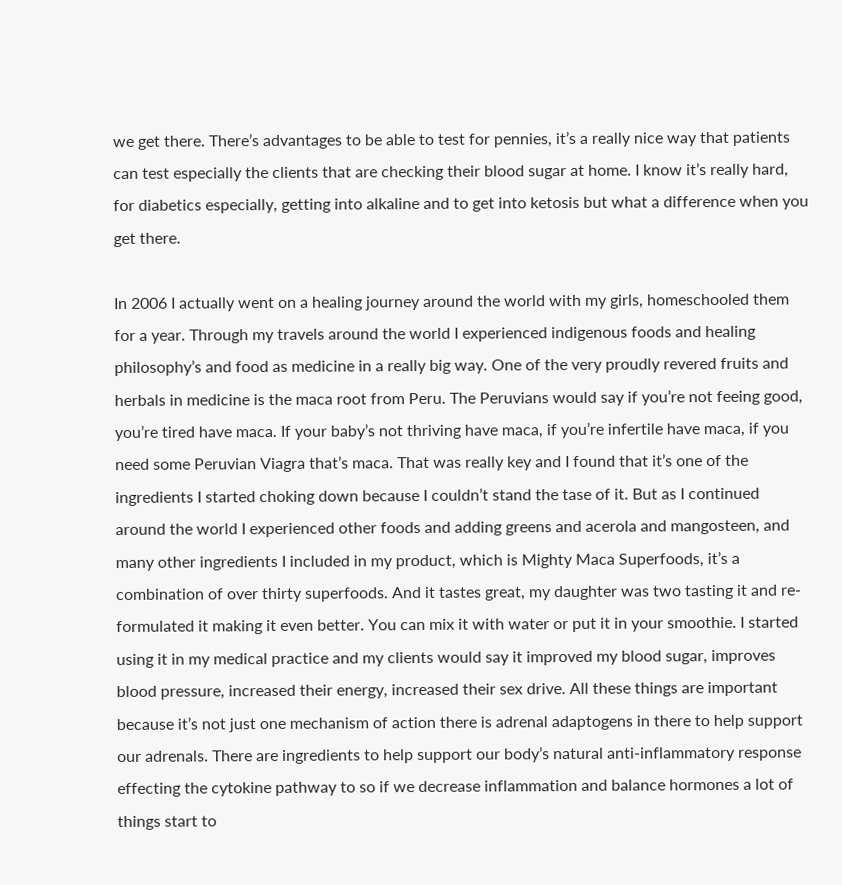we get there. There’s advantages to be able to test for pennies, it’s a really nice way that patients can test especially the clients that are checking their blood sugar at home. I know it’s really hard, for diabetics especially, getting into alkaline and to get into ketosis but what a difference when you get there.

In 2006 I actually went on a healing journey around the world with my girls, homeschooled them for a year. Through my travels around the world I experienced indigenous foods and healing philosophy’s and food as medicine in a really big way. One of the very proudly revered fruits and herbals in medicine is the maca root from Peru. The Peruvians would say if you’re not feeing good, you’re tired have maca. If your baby’s not thriving have maca, if you’re infertile have maca, if you need some Peruvian Viagra that’s maca. That was really key and I found that it’s one of the ingredients I started choking down because I couldn’t stand the tase of it. But as I continued around the world I experienced other foods and adding greens and acerola and mangosteen, and many other ingredients I included in my product, which is Mighty Maca Superfoods, it’s a combination of over thirty superfoods. And it tastes great, my daughter was two tasting it and re-formulated it making it even better. You can mix it with water or put it in your smoothie. I started using it in my medical practice and my clients would say it improved my blood sugar, improves blood pressure, increased their energy, increased their sex drive. All these things are important because it’s not just one mechanism of action there is adrenal adaptogens in there to help support our adrenals. There are ingredients to help support our body’s natural anti-inflammatory response effecting the cytokine pathway to so if we decrease inflammation and balance hormones a lot of things start to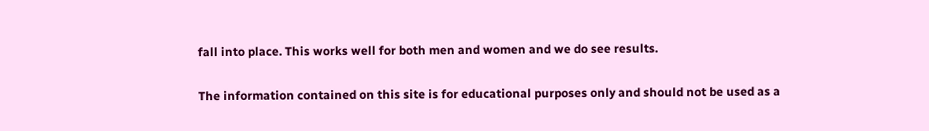fall into place. This works well for both men and women and we do see results.

The information contained on this site is for educational purposes only and should not be used as a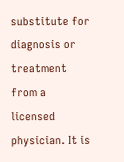substitute for diagnosis or treatment from a licensed physician. It is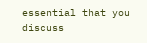essential that you discuss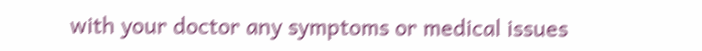with your doctor any symptoms or medical issues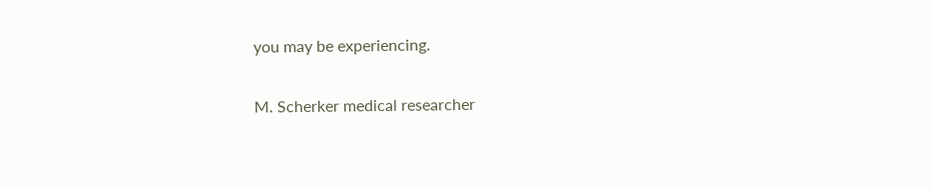you may be experiencing.

M. Scherker medical researcher